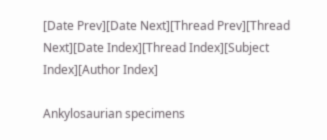[Date Prev][Date Next][Thread Prev][Thread Next][Date Index][Thread Index][Subject Index][Author Index]

Ankylosaurian specimens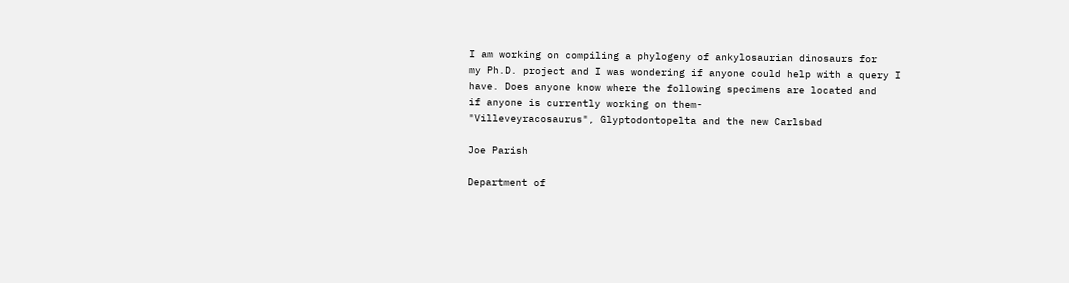I am working on compiling a phylogeny of ankylosaurian dinosaurs for
my Ph.D. project and I was wondering if anyone could help with a query I
have. Does anyone know where the following specimens are located and
if anyone is currently working on them-
"Villeveyracosaurus", Glyptodontopelta and the new Carlsbad

Joe Parish

Department of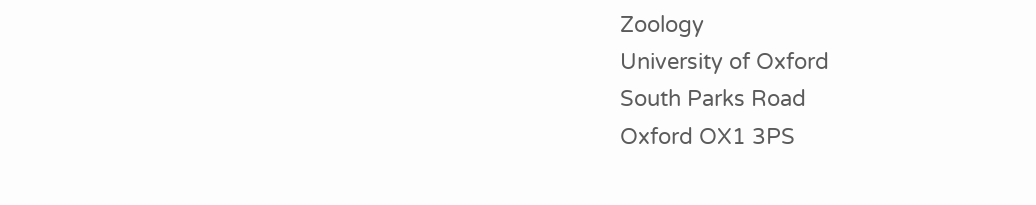Zoology
University of Oxford
South Parks Road
Oxford OX1 3PS